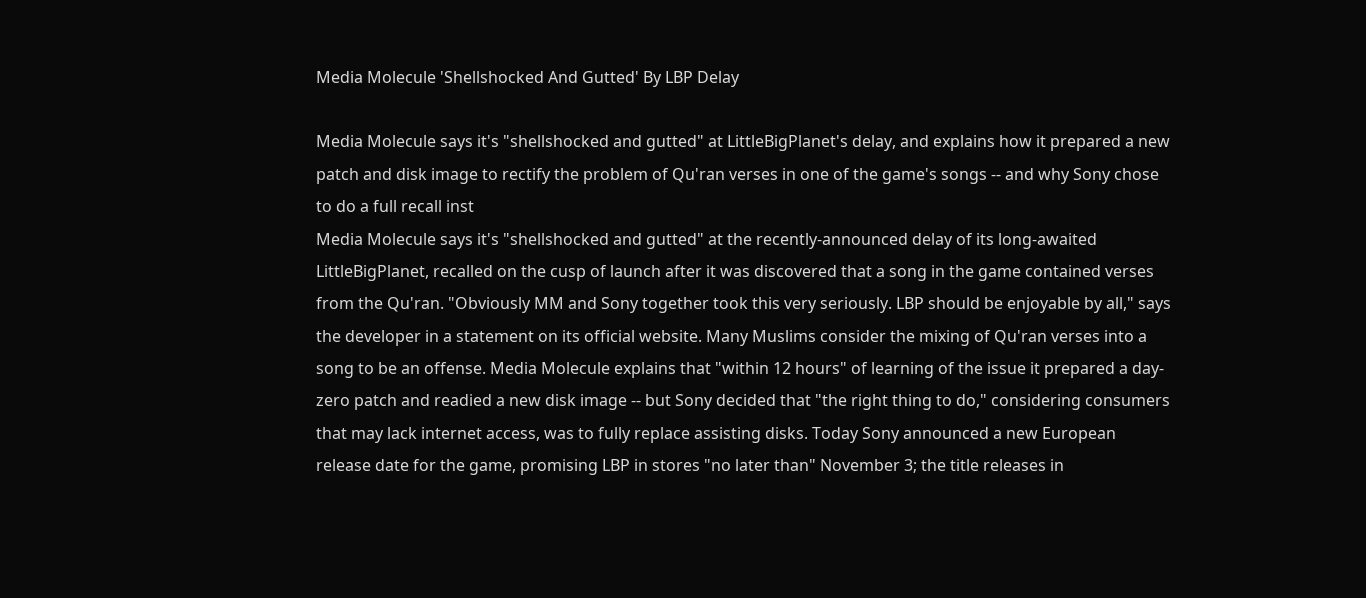Media Molecule 'Shellshocked And Gutted' By LBP Delay

Media Molecule says it's "shellshocked and gutted" at LittleBigPlanet's delay, and explains how it prepared a new patch and disk image to rectify the problem of Qu'ran verses in one of the game's songs -- and why Sony chose to do a full recall inst
Media Molecule says it's "shellshocked and gutted" at the recently-announced delay of its long-awaited LittleBigPlanet, recalled on the cusp of launch after it was discovered that a song in the game contained verses from the Qu'ran. "Obviously MM and Sony together took this very seriously. LBP should be enjoyable by all," says the developer in a statement on its official website. Many Muslims consider the mixing of Qu'ran verses into a song to be an offense. Media Molecule explains that "within 12 hours" of learning of the issue it prepared a day-zero patch and readied a new disk image -- but Sony decided that "the right thing to do," considering consumers that may lack internet access, was to fully replace assisting disks. Today Sony announced a new European release date for the game, promising LBP in stores "no later than" November 3; the title releases in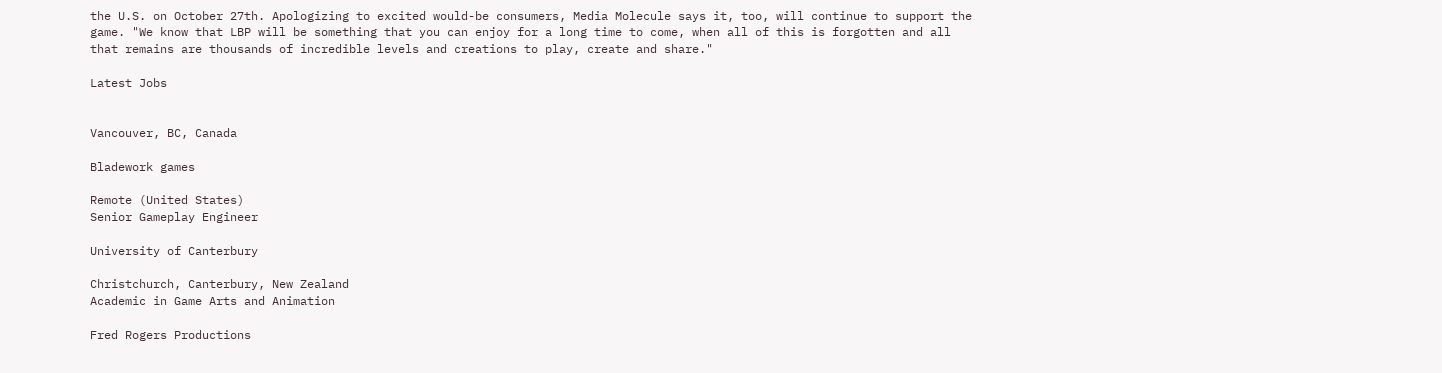the U.S. on October 27th. Apologizing to excited would-be consumers, Media Molecule says it, too, will continue to support the game. "We know that LBP will be something that you can enjoy for a long time to come, when all of this is forgotten and all that remains are thousands of incredible levels and creations to play, create and share."

Latest Jobs


Vancouver, BC, Canada

Bladework games

Remote (United States)
Senior Gameplay Engineer

University of Canterbury

Christchurch, Canterbury, New Zealand
Academic in Game Arts and Animation

Fred Rogers Productions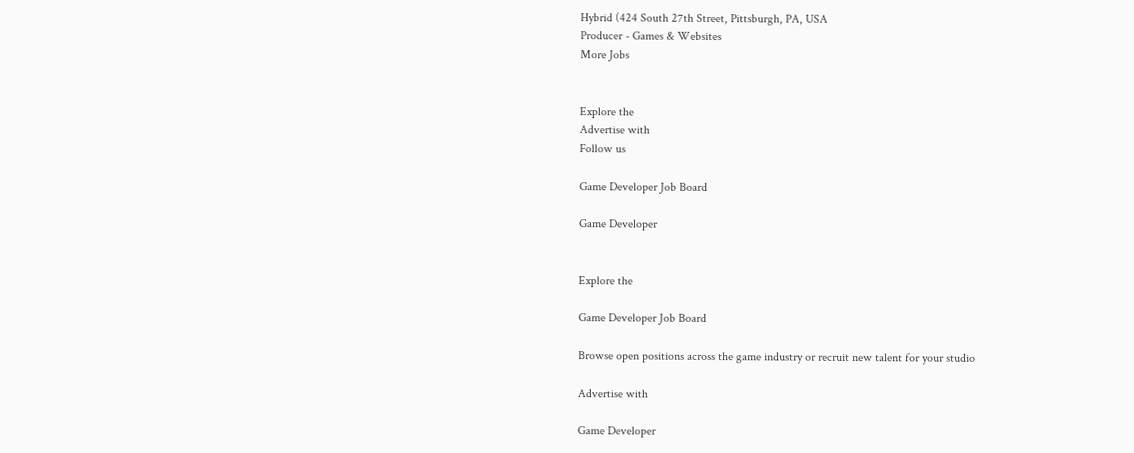Hybrid (424 South 27th Street, Pittsburgh, PA, USA
Producer - Games & Websites
More Jobs


Explore the
Advertise with
Follow us

Game Developer Job Board

Game Developer


Explore the

Game Developer Job Board

Browse open positions across the game industry or recruit new talent for your studio

Advertise with

Game Developer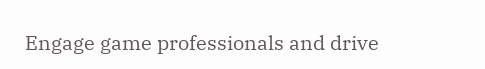Engage game professionals and drive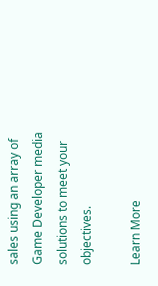sales using an array of Game Developer media solutions to meet your objectives.

Learn More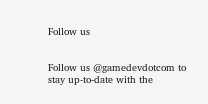Follow us


Follow us @gamedevdotcom to stay up-to-date with the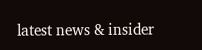latest news & insider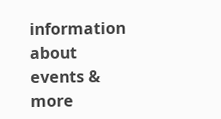information about events & more